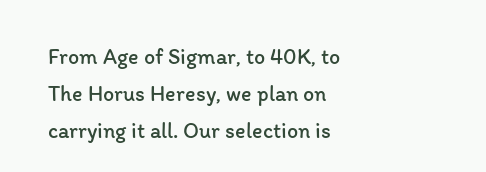From Age of Sigmar, to 40K, to The Horus Heresy, we plan on carrying it all. Our selection is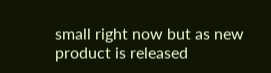small right now but as new product is released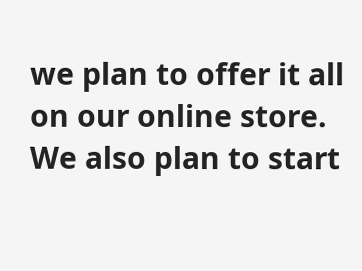we plan to offer it all on our online store. We also plan to start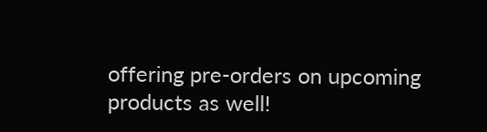offering pre-orders on upcoming products as well!